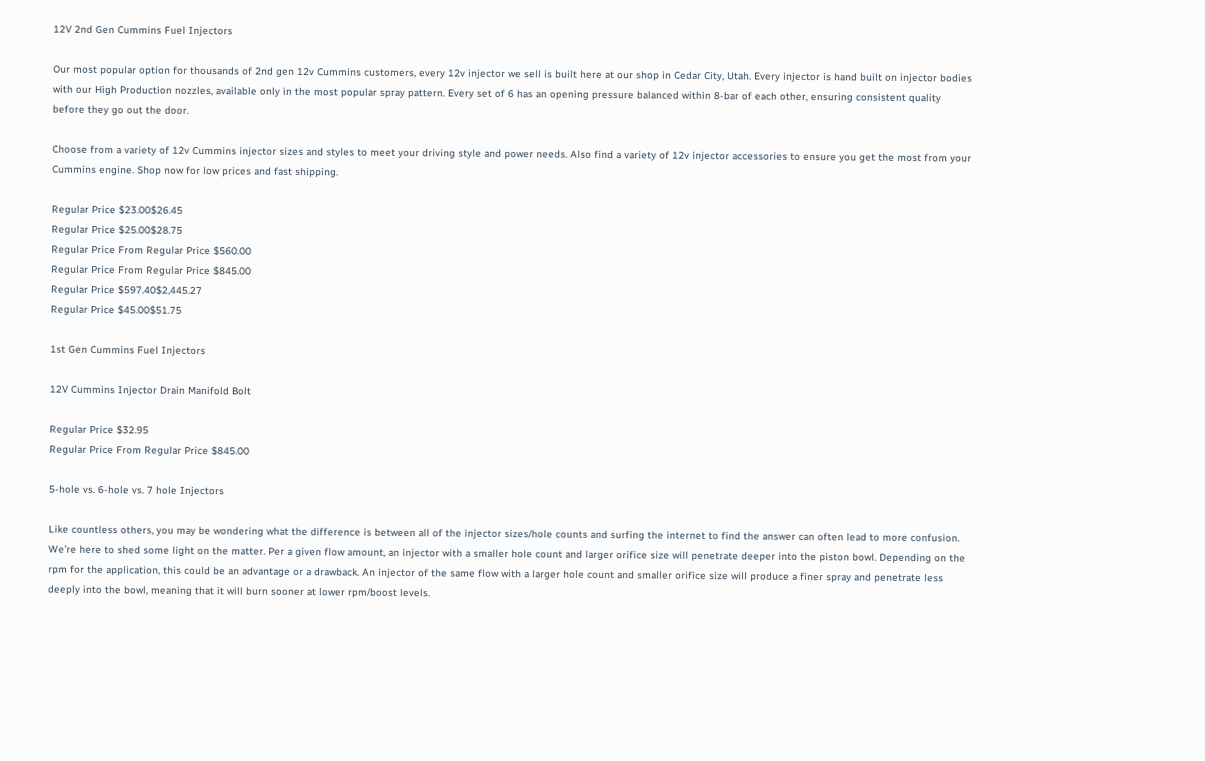12V 2nd Gen Cummins Fuel Injectors

Our most popular option for thousands of 2nd gen 12v Cummins customers, every 12v injector we sell is built here at our shop in Cedar City, Utah. Every injector is hand built on injector bodies with our High Production nozzles, available only in the most popular spray pattern. Every set of 6 has an opening pressure balanced within 8-bar of each other, ensuring consistent quality before they go out the door.

Choose from a variety of 12v Cummins injector sizes and styles to meet your driving style and power needs. Also find a variety of 12v injector accessories to ensure you get the most from your Cummins engine. Shop now for low prices and fast shipping.

Regular Price $23.00$26.45
Regular Price $25.00$28.75
Regular Price From Regular Price $560.00
Regular Price From Regular Price $845.00
Regular Price $597.40$2,445.27
Regular Price $45.00$51.75

1st Gen Cummins Fuel Injectors

12V Cummins Injector Drain Manifold Bolt

Regular Price $32.95
Regular Price From Regular Price $845.00

5-hole vs. 6-hole vs. 7 hole Injectors

Like countless others, you may be wondering what the difference is between all of the injector sizes/hole counts and surfing the internet to find the answer can often lead to more confusion. We’re here to shed some light on the matter. Per a given flow amount, an injector with a smaller hole count and larger orifice size will penetrate deeper into the piston bowl. Depending on the rpm for the application, this could be an advantage or a drawback. An injector of the same flow with a larger hole count and smaller orifice size will produce a finer spray and penetrate less deeply into the bowl, meaning that it will burn sooner at lower rpm/boost levels.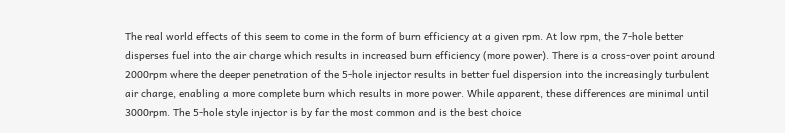The real world effects of this seem to come in the form of burn efficiency at a given rpm. At low rpm, the 7-hole better disperses fuel into the air charge which results in increased burn efficiency (more power). There is a cross-over point around 2000rpm where the deeper penetration of the 5-hole injector results in better fuel dispersion into the increasingly turbulent air charge, enabling a more complete burn which results in more power. While apparent, these differences are minimal until 3000rpm. The 5-hole style injector is by far the most common and is the best choice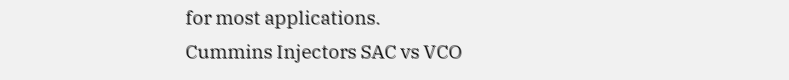for most applications.
Cummins Injectors SAC vs VCO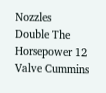Nozzles
Double The Horsepower 12 Valve Cummins